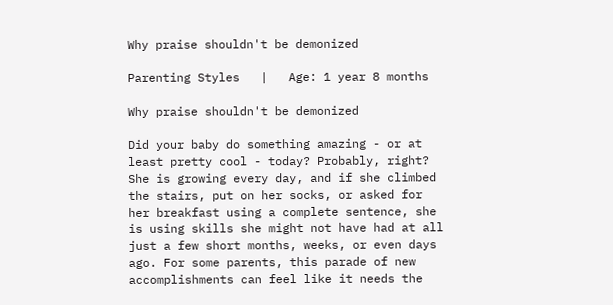Why praise shouldn't be demonized

Parenting Styles   |   Age: 1 year 8 months

Why praise shouldn't be demonized

Did your baby do something amazing - or at least pretty cool - today? Probably, right? She is growing every day, and if she climbed the stairs, put on her socks, or asked for her breakfast using a complete sentence, she is using skills she might not have had at all just a few short months, weeks, or even days ago. For some parents, this parade of new accomplishments can feel like it needs the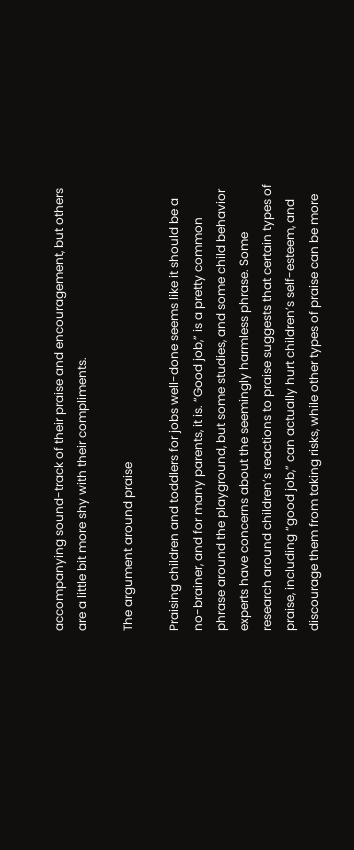accompanying sound-track of their praise and encouragement, but others are a little bit more shy with their compliments.

The argument around praise

Praising children and toddlers for jobs well-done seems like it should be a no-brainer, and for many parents, it is. “Good job,” is a pretty common phrase around the playground, but some studies, and some child behavior experts have concerns about the seemingly harmless phrase. Some research around children’s reactions to praise suggests that certain types of praise, including “good job,” can actually hurt children’s self-esteem, and discourage them from taking risks, while other types of praise can be more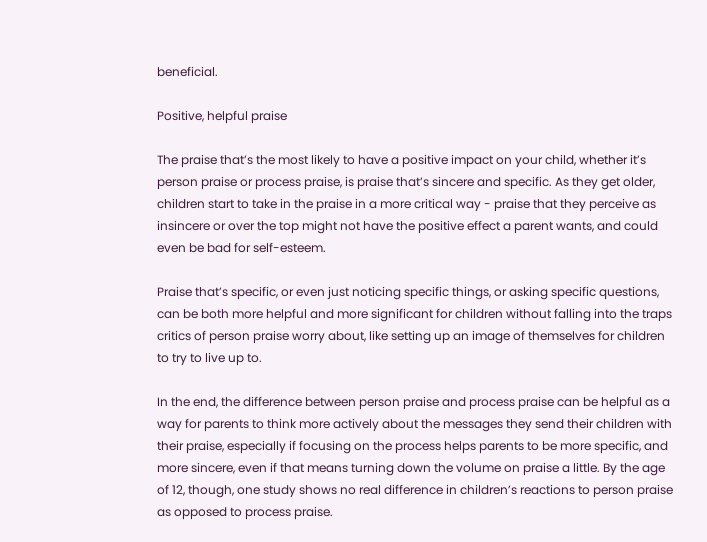beneficial.

Positive, helpful praise

The praise that’s the most likely to have a positive impact on your child, whether it’s person praise or process praise, is praise that’s sincere and specific. As they get older, children start to take in the praise in a more critical way - praise that they perceive as insincere or over the top might not have the positive effect a parent wants, and could even be bad for self-esteem.

Praise that’s specific, or even just noticing specific things, or asking specific questions, can be both more helpful and more significant for children without falling into the traps critics of person praise worry about, like setting up an image of themselves for children to try to live up to.

In the end, the difference between person praise and process praise can be helpful as a way for parents to think more actively about the messages they send their children with their praise, especially if focusing on the process helps parents to be more specific, and more sincere, even if that means turning down the volume on praise a little. By the age of 12, though, one study shows no real difference in children’s reactions to person praise as opposed to process praise.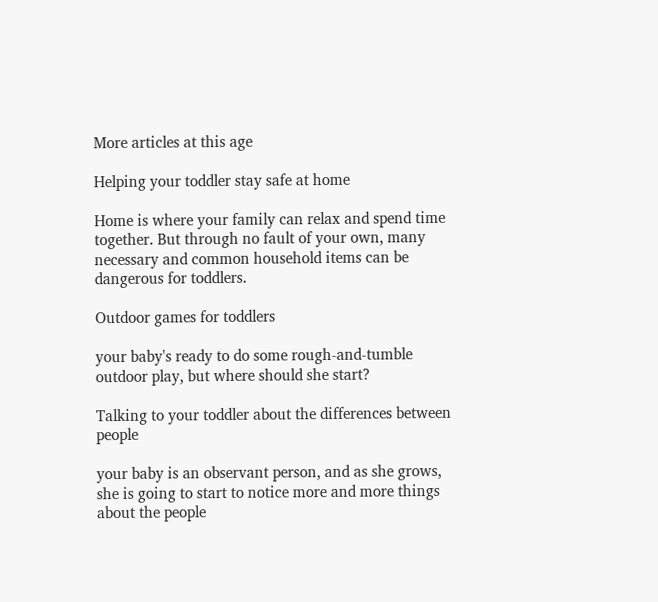More articles at this age

Helping your toddler stay safe at home

Home is where your family can relax and spend time together. But through no fault of your own, many necessary and common household items can be dangerous for toddlers.

Outdoor games for toddlers

your baby's ready to do some rough-and-tumble outdoor play, but where should she start?

Talking to your toddler about the differences between people

your baby is an observant person, and as she grows, she is going to start to notice more and more things about the people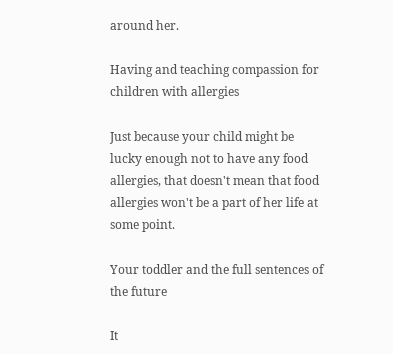around her.

Having and teaching compassion for children with allergies

Just because your child might be lucky enough not to have any food allergies, that doesn't mean that food allergies won't be a part of her life at some point.

Your toddler and the full sentences of the future

It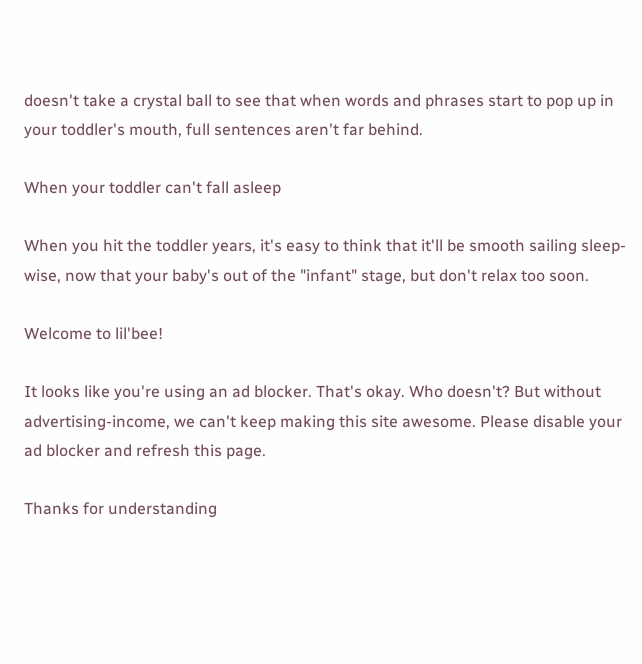doesn't take a crystal ball to see that when words and phrases start to pop up in your toddler's mouth, full sentences aren't far behind.

When your toddler can't fall asleep

When you hit the toddler years, it's easy to think that it'll be smooth sailing sleep-wise, now that your baby's out of the "infant" stage, but don't relax too soon.

Welcome to lil'bee!

It looks like you're using an ad blocker. That's okay. Who doesn't? But without advertising-income, we can't keep making this site awesome. Please disable your ad blocker and refresh this page.

Thanks for understanding